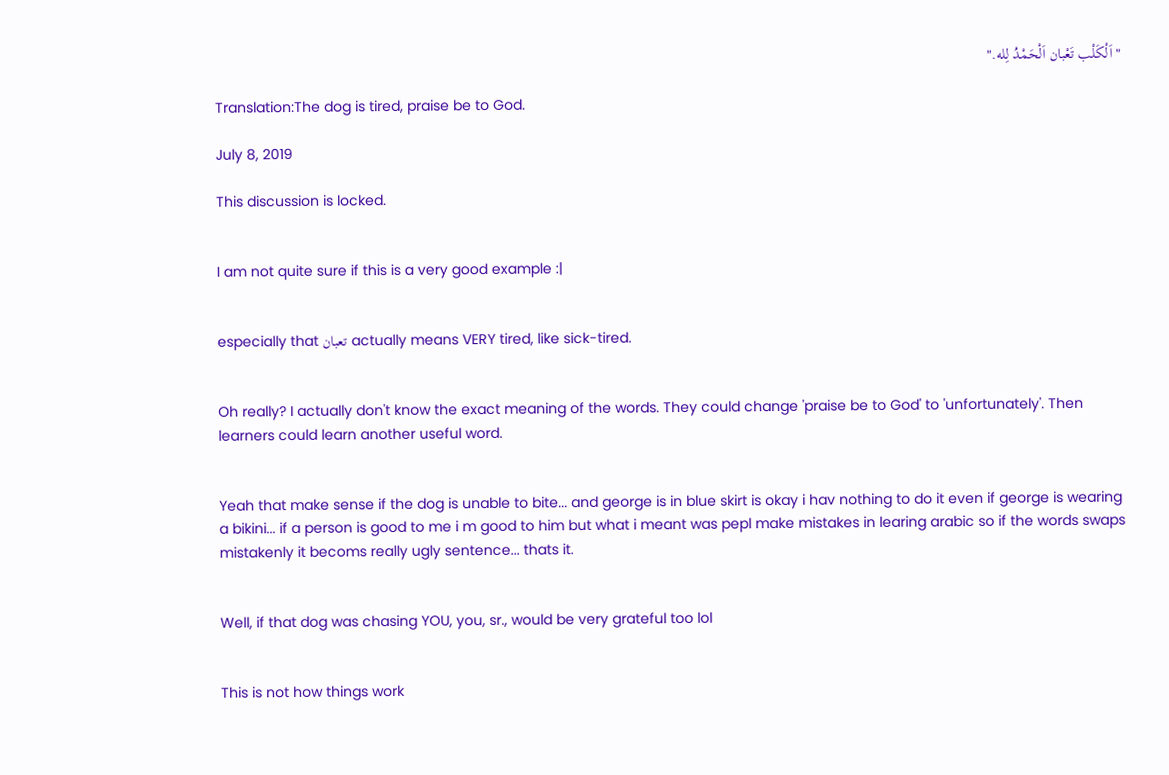"اَلْكَلْب تَعْبان اَلْحَمْدُ لِله."

Translation:The dog is tired, praise be to God.

July 8, 2019

This discussion is locked.


I am not quite sure if this is a very good example :|


especially that تعبان actually means VERY tired, like sick-tired.


Oh really? I actually don't know the exact meaning of the words. They could change 'praise be to God' to 'unfortunately'. Then learners could learn another useful word.


Yeah that make sense if the dog is unable to bite... and george is in blue skirt is okay i hav nothing to do it even if george is wearing a bikini... if a person is good to me i m good to him but what i meant was pepl make mistakes in learing arabic so if the words swaps mistakenly it becoms really ugly sentence... thats it.


Well, if that dog was chasing YOU, you, sr., would be very grateful too lol


This is not how things work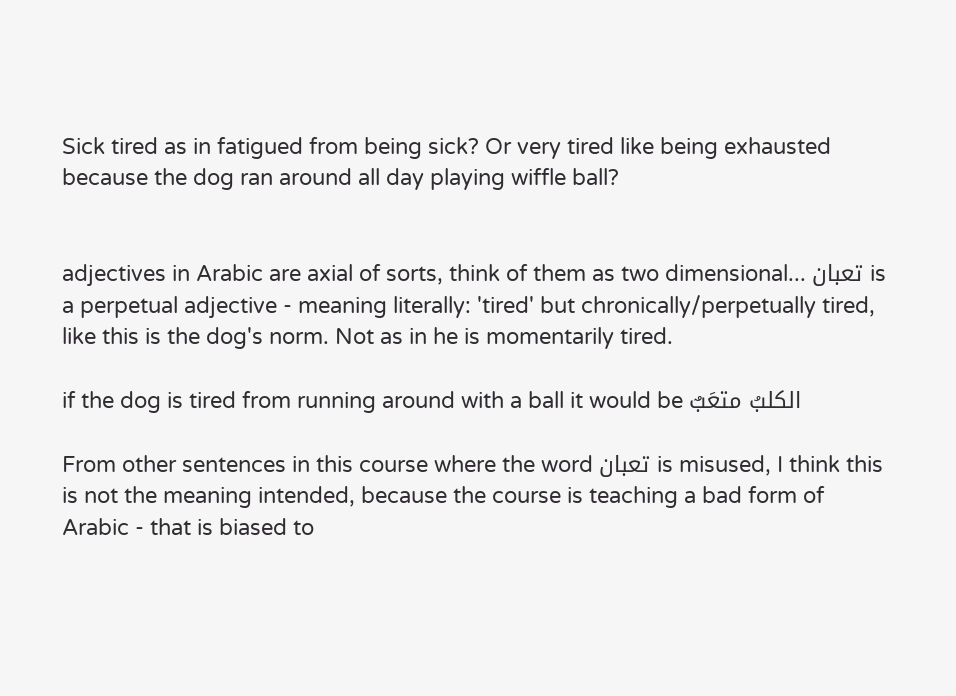Sick tired as in fatigued from being sick? Or very tired like being exhausted because the dog ran around all day playing wiffle ball?


adjectives in Arabic are axial of sorts, think of them as two dimensional... تعبان is a perpetual adjective - meaning literally: 'tired' but chronically/perpetually tired, like this is the dog's norm. Not as in he is momentarily tired.

if the dog is tired from running around with a ball it would be الكلبُ متعَبٌ

From other sentences in this course where the word تعبان is misused, I think this is not the meaning intended, because the course is teaching a bad form of Arabic - that is biased to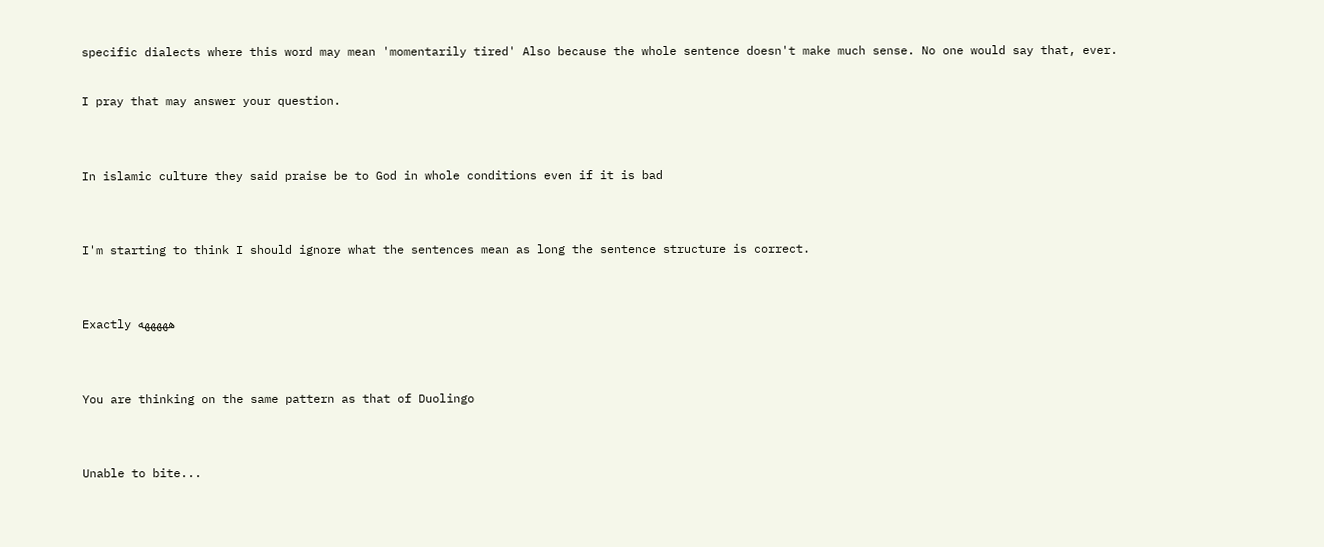specific dialects where this word may mean 'momentarily tired' Also because the whole sentence doesn't make much sense. No one would say that, ever.

I pray that may answer your question.


In islamic culture they said praise be to God in whole conditions even if it is bad


I'm starting to think I should ignore what the sentences mean as long the sentence structure is correct.


Exactly هههههه


You are thinking on the same pattern as that of Duolingo


Unable to bite...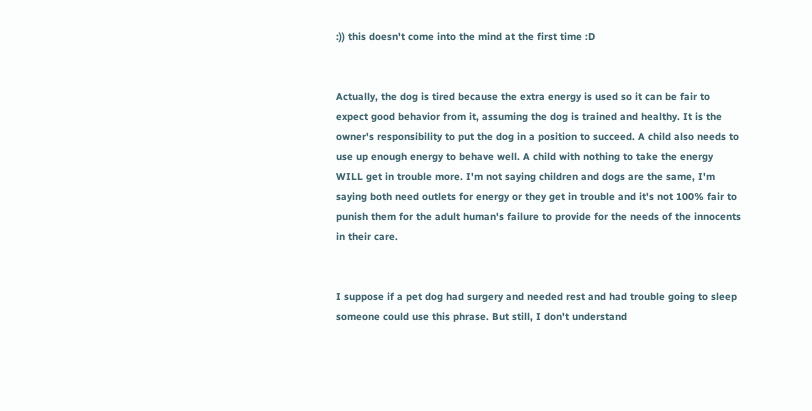:)) this doesn't come into the mind at the first time :D


Actually, the dog is tired because the extra energy is used so it can be fair to expect good behavior from it, assuming the dog is trained and healthy. It is the owner's responsibility to put the dog in a position to succeed. A child also needs to use up enough energy to behave well. A child with nothing to take the energy WILL get in trouble more. I'm not saying children and dogs are the same, I'm saying both need outlets for energy or they get in trouble and it's not 100% fair to punish them for the adult human's failure to provide for the needs of the innocents in their care.


I suppose if a pet dog had surgery and needed rest and had trouble going to sleep someone could use this phrase. But still, I don't understand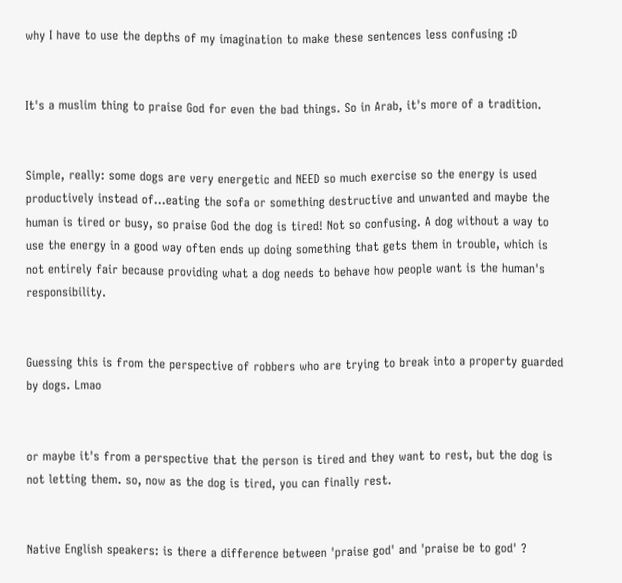why I have to use the depths of my imagination to make these sentences less confusing :D


It's a muslim thing to praise God for even the bad things. So in Arab, it's more of a tradition.


Simple, really: some dogs are very energetic and NEED so much exercise so the energy is used productively instead of...eating the sofa or something destructive and unwanted and maybe the human is tired or busy, so praise God the dog is tired! Not so confusing. A dog without a way to use the energy in a good way often ends up doing something that gets them in trouble, which is not entirely fair because providing what a dog needs to behave how people want is the human's responsibility.


Guessing this is from the perspective of robbers who are trying to break into a property guarded by dogs. Lmao


or maybe it's from a perspective that the person is tired and they want to rest, but the dog is not letting them. so, now as the dog is tired, you can finally rest.


Native English speakers: is there a difference between 'praise god' and 'praise be to god' ?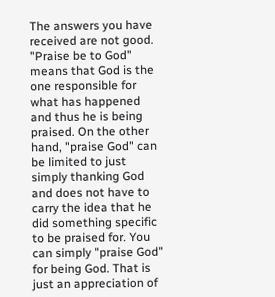The answers you have received are not good. "Praise be to God" means that God is the one responsible for what has happened and thus he is being praised. On the other hand, "praise God" can be limited to just simply thanking God and does not have to carry the idea that he did something specific to be praised for. You can simply "praise God" for being God. That is just an appreciation of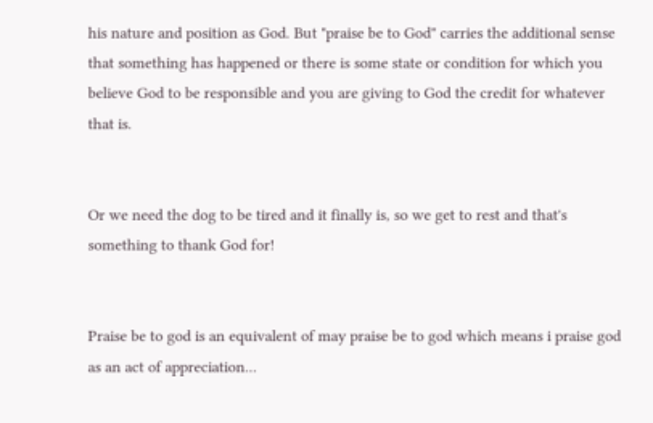his nature and position as God. But "praise be to God" carries the additional sense that something has happened or there is some state or condition for which you believe God to be responsible and you are giving to God the credit for whatever that is.


Or we need the dog to be tired and it finally is, so we get to rest and that's something to thank God for!


Praise be to god is an equivalent of may praise be to god which means i praise god as an act of appreciation...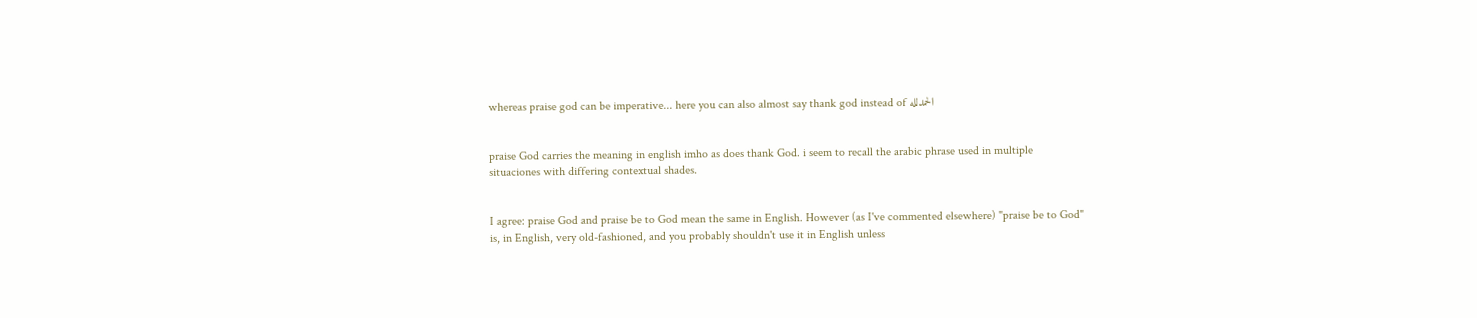whereas praise god can be imperative... here you can also almost say thank god instead of الحمدلله


praise God carries the meaning in english imho as does thank God. i seem to recall the arabic phrase used in multiple situaciones with differing contextual shades.


I agree: praise God and praise be to God mean the same in English. However (as I've commented elsewhere) "praise be to God" is, in English, very old-fashioned, and you probably shouldn't use it in English unless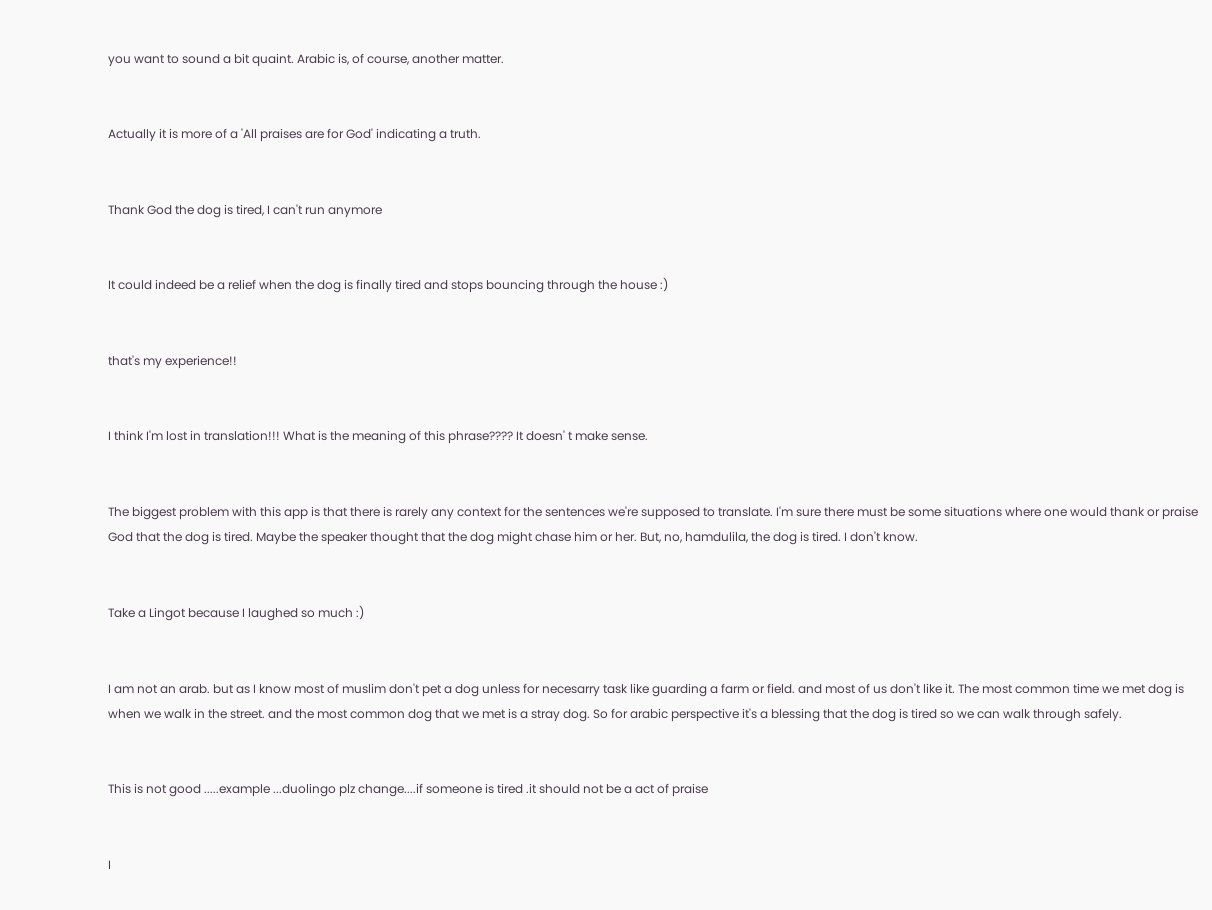you want to sound a bit quaint. Arabic is, of course, another matter.


Actually it is more of a 'All praises are for God' indicating a truth.


Thank God the dog is tired, I can't run anymore


It could indeed be a relief when the dog is finally tired and stops bouncing through the house :)


that's my experience!!


I think I'm lost in translation!!! What is the meaning of this phrase???? It doesn' t make sense.


The biggest problem with this app is that there is rarely any context for the sentences we're supposed to translate. I'm sure there must be some situations where one would thank or praise God that the dog is tired. Maybe the speaker thought that the dog might chase him or her. But, no, hamdulila, the dog is tired. I don't know.


Take a Lingot because I laughed so much :)


I am not an arab. but as I know most of muslim don't pet a dog unless for necesarry task like guarding a farm or field. and most of us don't like it. The most common time we met dog is when we walk in the street. and the most common dog that we met is a stray dog. So for arabic perspective it's a blessing that the dog is tired so we can walk through safely.


This is not good .....example ...duolingo plz change....if someone is tired .it should not be a act of praise


I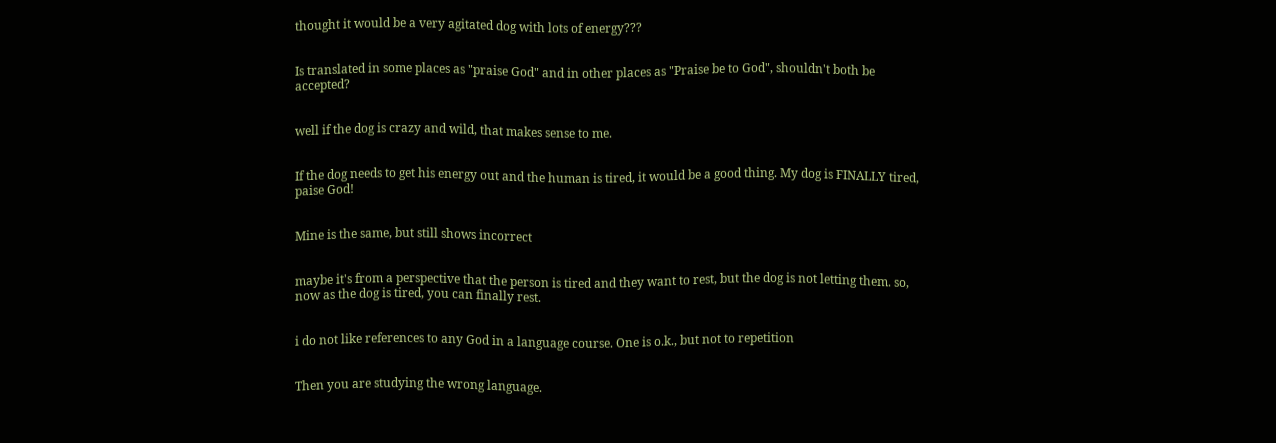thought it would be a very agitated dog with lots of energy???


Is translated in some places as "praise God" and in other places as "Praise be to God", shouldn't both be accepted?


well if the dog is crazy and wild, that makes sense to me.


If the dog needs to get his energy out and the human is tired, it would be a good thing. My dog is FINALLY tired, paise God!


Mine is the same, but still shows incorrect


maybe it's from a perspective that the person is tired and they want to rest, but the dog is not letting them. so, now as the dog is tired, you can finally rest.


i do not like references to any God in a language course. One is o.k., but not to repetition


Then you are studying the wrong language.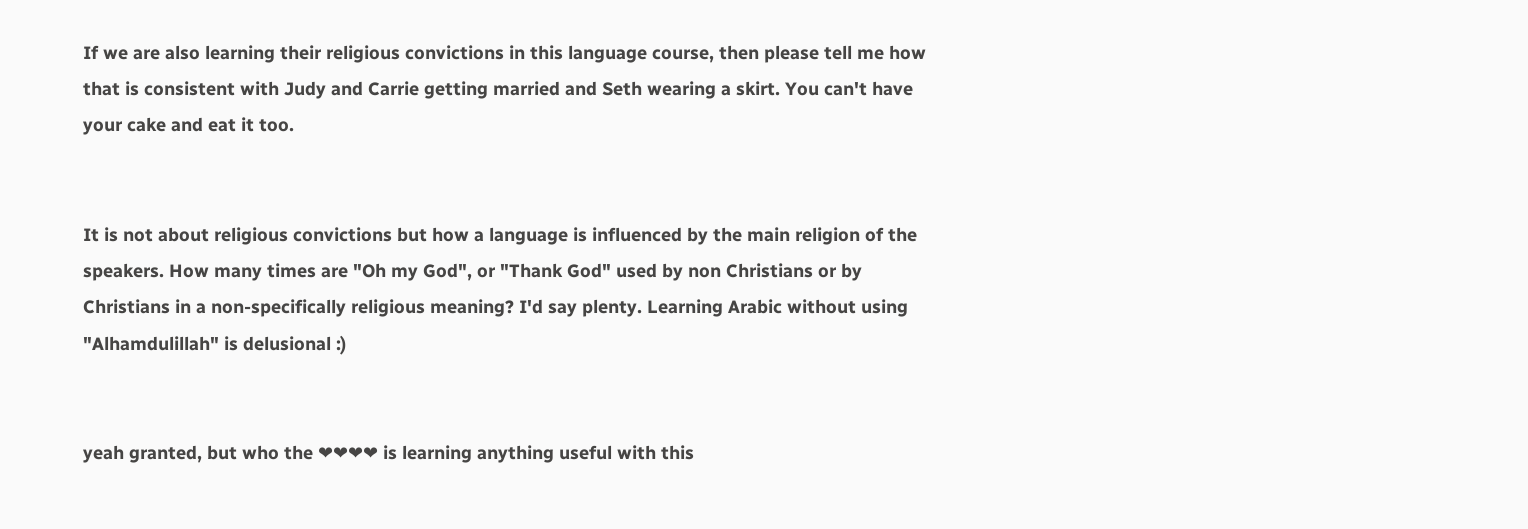If we are also learning their religious convictions in this language course, then please tell me how that is consistent with Judy and Carrie getting married and Seth wearing a skirt. You can't have your cake and eat it too.


It is not about religious convictions but how a language is influenced by the main religion of the speakers. How many times are "Oh my God", or "Thank God" used by non Christians or by Christians in a non-specifically religious meaning? I'd say plenty. Learning Arabic without using "Alhamdulillah" is delusional :)


yeah granted, but who the ❤❤❤❤ is learning anything useful with this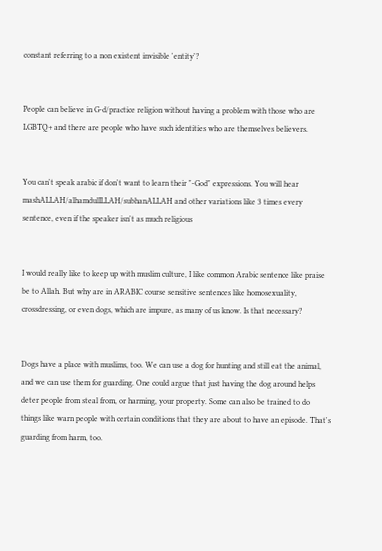constant referring to a non existent invisible 'entity'?


People can believe in G-d/practice religion without having a problem with those who are LGBTQ+ and there are people who have such identities who are themselves believers.


You can't speak arabic if don't want to learn their "-God" expressions. You will hear mashALLAH/alhamdulILLAH/subhanALLAH and other variations like 3 times every sentence, even if the speaker isn't as much religious


I would really like to keep up with muslim culture, I like common Arabic sentence like praise be to Allah. But why are in ARABIC course sensitive sentences like homosexuality, crossdressing, or even dogs, which are impure, as many of us know. Is that necessary?


Dogs have a place with muslims, too. We can use a dog for hunting and still eat the animal, and we can use them for guarding. One could argue that just having the dog around helps deter people from steal from, or harming, your property. Some can also be trained to do things like warn people with certain conditions that they are about to have an episode. That's guarding from harm, too.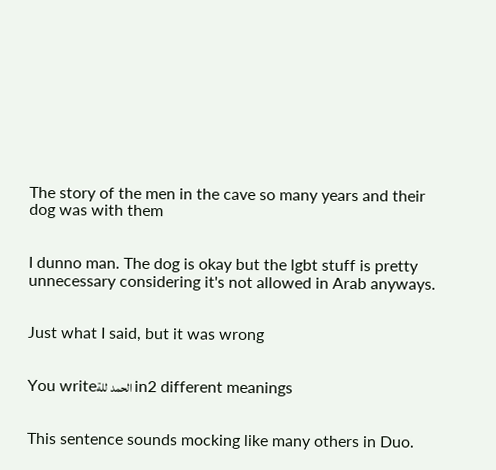The story of the men in the cave so many years and their dog was with them


I dunno man. The dog is okay but the lgbt stuff is pretty unnecessary considering it's not allowed in Arab anyways.


Just what I said, but it was wrong


You writeالحمد للة in2 different meanings


This sentence sounds mocking like many others in Duo.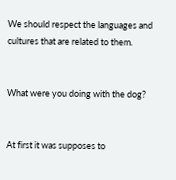We should respect the languages and cultures that are related to them.


What were you doing with the dog?


At first it was supposes to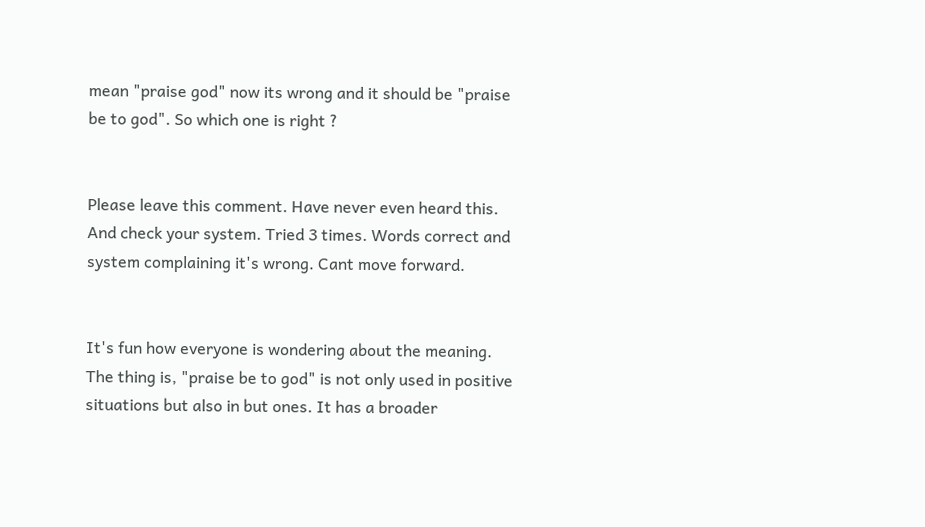mean "praise god" now its wrong and it should be "praise be to god". So which one is right ?


Please leave this comment. Have never even heard this. And check your system. Tried 3 times. Words correct and system complaining it's wrong. Cant move forward.


It's fun how everyone is wondering about the meaning. The thing is, "praise be to god" is not only used in positive situations but also in but ones. It has a broader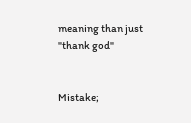meaning than just "thank god"


Mistake;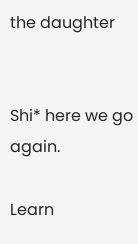the daughter


Shi* here we go again.

Learn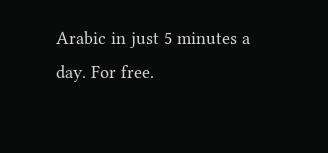Arabic in just 5 minutes a day. For free.